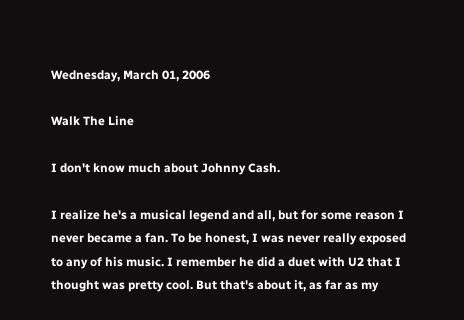Wednesday, March 01, 2006

Walk The Line

I don't know much about Johnny Cash.

I realize he's a musical legend and all, but for some reason I never became a fan. To be honest, I was never really exposed to any of his music. I remember he did a duet with U2 that I thought was pretty cool. But that's about it, as far as my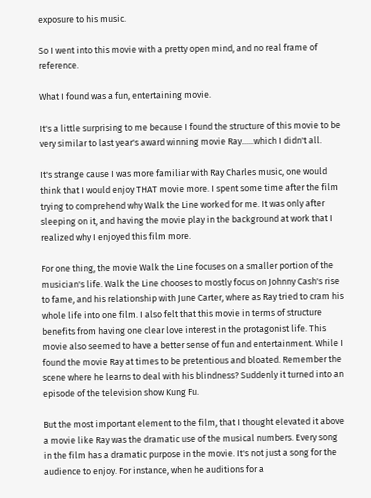exposure to his music.

So I went into this movie with a pretty open mind, and no real frame of reference.

What I found was a fun, entertaining movie.

It's a little surprising to me because I found the structure of this movie to be very similar to last year's award winning movie Ray......which I didn't all.

It's strange cause I was more familiar with Ray Charles music, one would think that I would enjoy THAT movie more. I spent some time after the film trying to comprehend why Walk the Line worked for me. It was only after sleeping on it, and having the movie play in the background at work that I realized why I enjoyed this film more.

For one thing, the movie Walk the Line focuses on a smaller portion of the musician's life. Walk the Line chooses to mostly focus on Johnny Cash's rise to fame, and his relationship with June Carter, where as Ray tried to cram his whole life into one film. I also felt that this movie in terms of structure benefits from having one clear love interest in the protagonist life. This movie also seemed to have a better sense of fun and entertainment. While I found the movie Ray at times to be pretentious and bloated. Remember the scene where he learns to deal with his blindness? Suddenly it turned into an episode of the television show Kung Fu.

But the most important element to the film, that I thought elevated it above a movie like Ray was the dramatic use of the musical numbers. Every song in the film has a dramatic purpose in the movie. It's not just a song for the audience to enjoy. For instance, when he auditions for a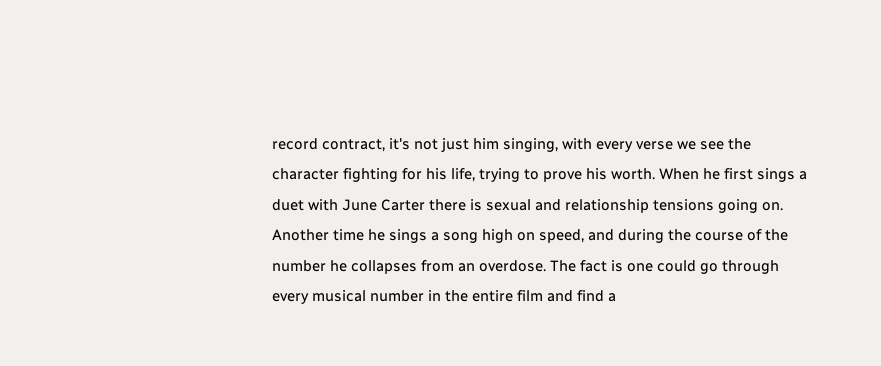record contract, it's not just him singing, with every verse we see the character fighting for his life, trying to prove his worth. When he first sings a duet with June Carter there is sexual and relationship tensions going on. Another time he sings a song high on speed, and during the course of the number he collapses from an overdose. The fact is one could go through every musical number in the entire film and find a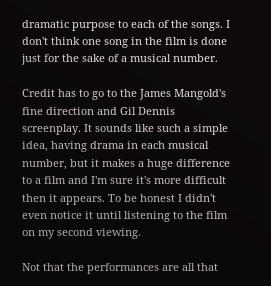dramatic purpose to each of the songs. I don't think one song in the film is done just for the sake of a musical number.

Credit has to go to the James Mangold's fine direction and Gil Dennis screenplay. It sounds like such a simple idea, having drama in each musical number, but it makes a huge difference to a film and I'm sure it's more difficult then it appears. To be honest I didn't even notice it until listening to the film on my second viewing.

Not that the performances are all that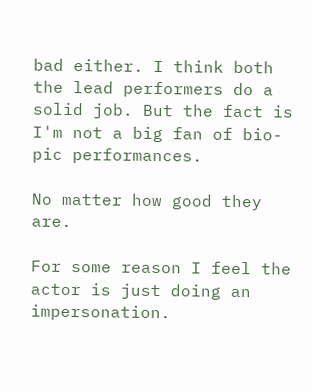bad either. I think both the lead performers do a solid job. But the fact is I'm not a big fan of bio-pic performances.

No matter how good they are.

For some reason I feel the actor is just doing an impersonation.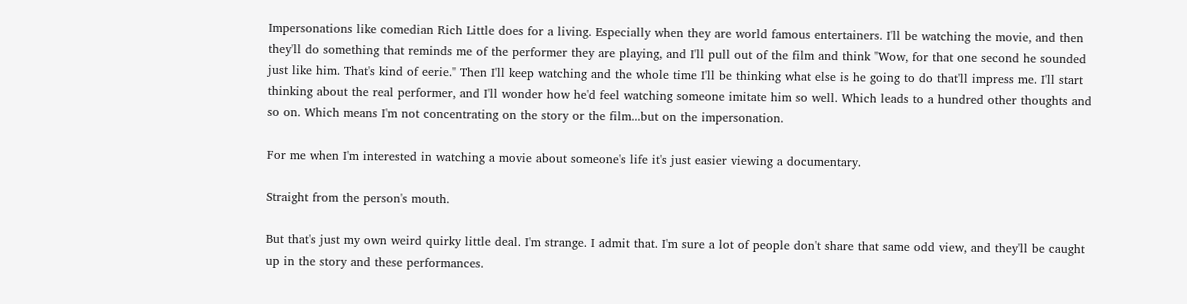Impersonations like comedian Rich Little does for a living. Especially when they are world famous entertainers. I'll be watching the movie, and then they'll do something that reminds me of the performer they are playing, and I'll pull out of the film and think "Wow, for that one second he sounded just like him. That's kind of eerie." Then I'll keep watching and the whole time I'll be thinking what else is he going to do that'll impress me. I'll start thinking about the real performer, and I'll wonder how he'd feel watching someone imitate him so well. Which leads to a hundred other thoughts and so on. Which means I'm not concentrating on the story or the film...but on the impersonation.

For me when I'm interested in watching a movie about someone's life it's just easier viewing a documentary.

Straight from the person's mouth.

But that's just my own weird quirky little deal. I'm strange. I admit that. I'm sure a lot of people don't share that same odd view, and they'll be caught up in the story and these performances.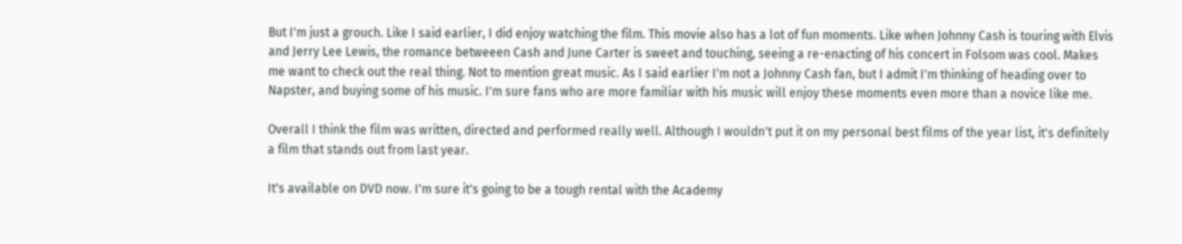But I'm just a grouch. Like I said earlier, I did enjoy watching the film. This movie also has a lot of fun moments. Like when Johnny Cash is touring with Elvis and Jerry Lee Lewis, the romance betweeen Cash and June Carter is sweet and touching, seeing a re-enacting of his concert in Folsom was cool. Makes me want to check out the real thing. Not to mention great music. As I said earlier I'm not a Johnny Cash fan, but I admit I'm thinking of heading over to Napster, and buying some of his music. I'm sure fans who are more familiar with his music will enjoy these moments even more than a novice like me.

Overall I think the film was written, directed and performed really well. Although I wouldn't put it on my personal best films of the year list, it's definitely a film that stands out from last year.

It's available on DVD now. I'm sure it's going to be a tough rental with the Academy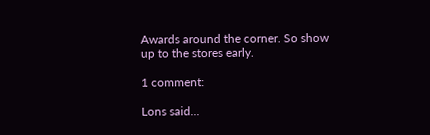Awards around the corner. So show up to the stores early.

1 comment:

Lons said...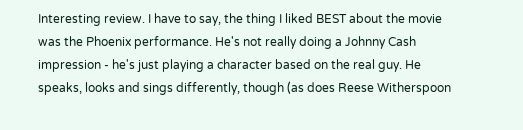Interesting review. I have to say, the thing I liked BEST about the movie was the Phoenix performance. He's not really doing a Johnny Cash impression - he's just playing a character based on the real guy. He speaks, looks and sings differently, though (as does Reese Witherspoon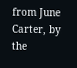from June Carter, by the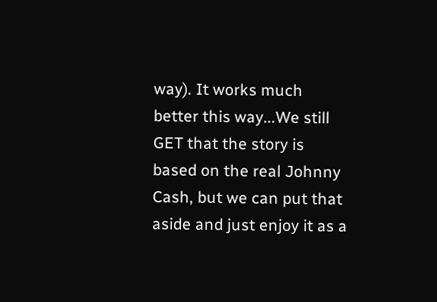way). It works much better this way...We still GET that the story is based on the real Johnny Cash, but we can put that aside and just enjoy it as a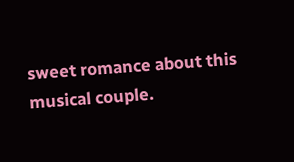sweet romance about this musical couple.